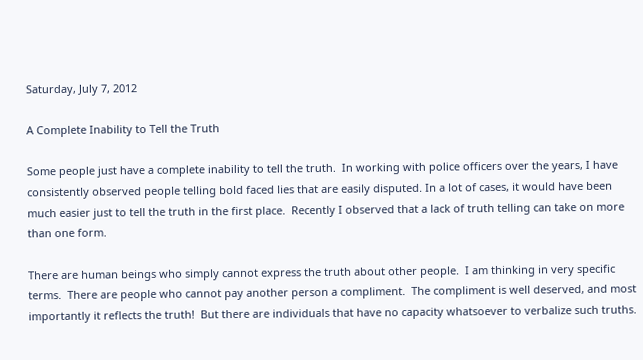Saturday, July 7, 2012

A Complete Inability to Tell the Truth

Some people just have a complete inability to tell the truth.  In working with police officers over the years, I have consistently observed people telling bold faced lies that are easily disputed. In a lot of cases, it would have been much easier just to tell the truth in the first place.  Recently I observed that a lack of truth telling can take on more than one form.

There are human beings who simply cannot express the truth about other people.  I am thinking in very specific terms.  There are people who cannot pay another person a compliment.  The compliment is well deserved, and most importantly it reflects the truth!  But there are individuals that have no capacity whatsoever to verbalize such truths.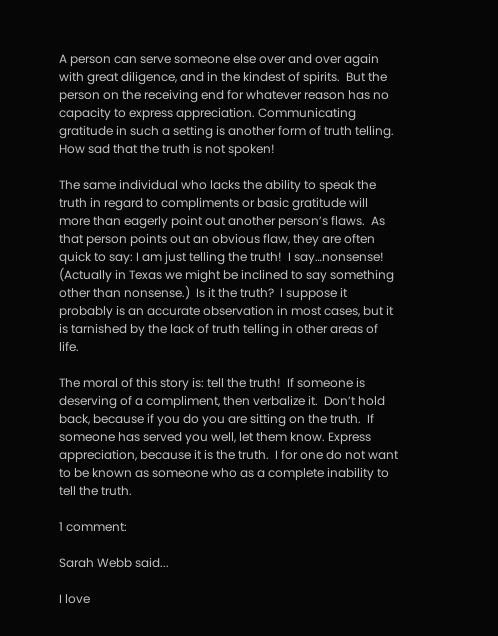A person can serve someone else over and over again with great diligence, and in the kindest of spirits.  But the person on the receiving end for whatever reason has no capacity to express appreciation. Communicating gratitude in such a setting is another form of truth telling.  How sad that the truth is not spoken!

The same individual who lacks the ability to speak the truth in regard to compliments or basic gratitude will more than eagerly point out another person’s flaws.  As that person points out an obvious flaw, they are often quick to say: I am just telling the truth!  I say…nonsense!  (Actually in Texas we might be inclined to say something other than nonsense.)  Is it the truth?  I suppose it probably is an accurate observation in most cases, but it is tarnished by the lack of truth telling in other areas of life.

The moral of this story is: tell the truth!  If someone is deserving of a compliment, then verbalize it.  Don’t hold back, because if you do you are sitting on the truth.  If someone has served you well, let them know. Express appreciation, because it is the truth.  I for one do not want to be known as someone who as a complete inability to tell the truth.

1 comment:

Sarah Webb said...

I love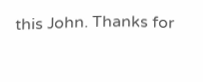this John. Thanks for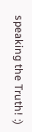speaking the Truth! :)